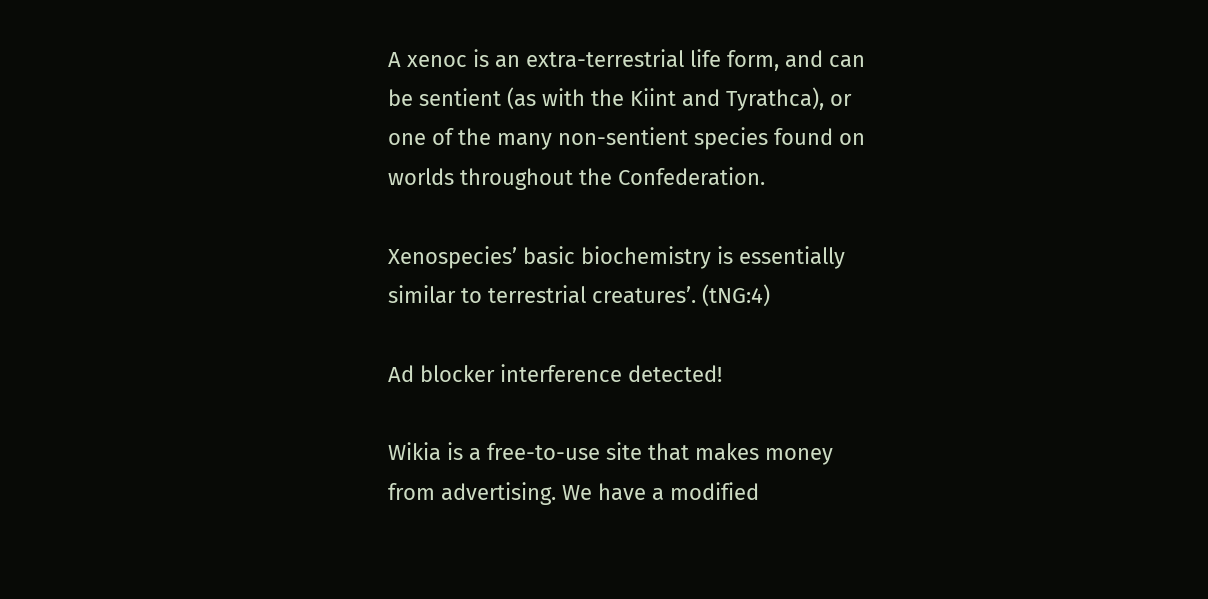A xenoc is an extra-terrestrial life form, and can be sentient (as with the Kiint and Tyrathca), or one of the many non-sentient species found on worlds throughout the Confederation.

Xenospecies’ basic biochemistry is essentially similar to terrestrial creatures’. (tNG:4)

Ad blocker interference detected!

Wikia is a free-to-use site that makes money from advertising. We have a modified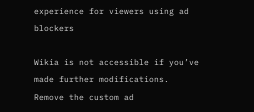experience for viewers using ad blockers

Wikia is not accessible if you’ve made further modifications. Remove the custom ad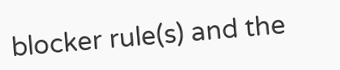blocker rule(s) and the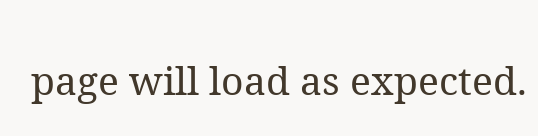page will load as expected.